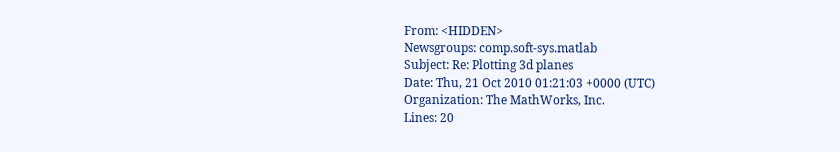From: <HIDDEN>
Newsgroups: comp.soft-sys.matlab
Subject: Re: Plotting 3d planes
Date: Thu, 21 Oct 2010 01:21:03 +0000 (UTC)
Organization: The MathWorks, Inc.
Lines: 20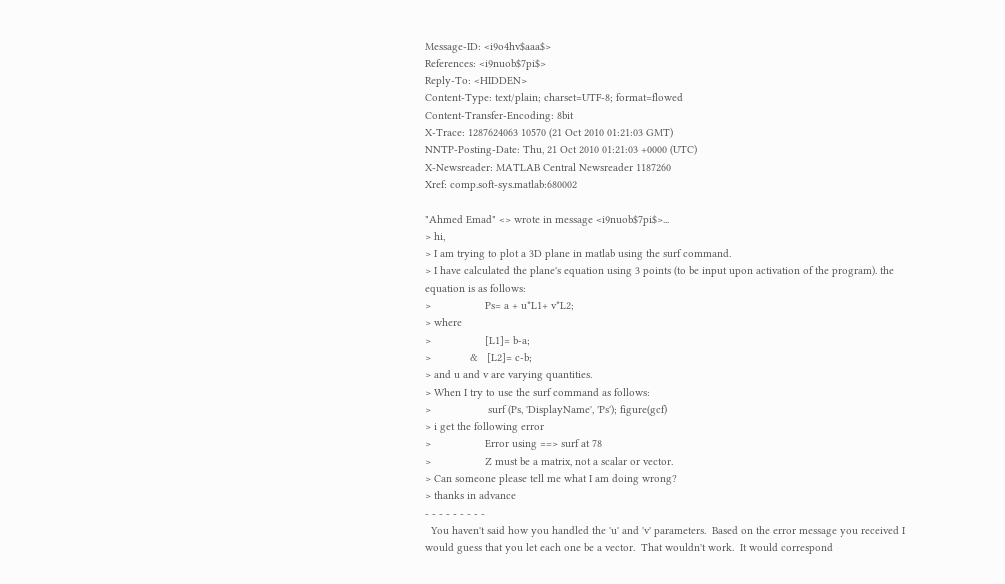Message-ID: <i9o4hv$aaa$>
References: <i9nuob$7pi$>
Reply-To: <HIDDEN>
Content-Type: text/plain; charset=UTF-8; format=flowed
Content-Transfer-Encoding: 8bit
X-Trace: 1287624063 10570 (21 Oct 2010 01:21:03 GMT)
NNTP-Posting-Date: Thu, 21 Oct 2010 01:21:03 +0000 (UTC)
X-Newsreader: MATLAB Central Newsreader 1187260
Xref: comp.soft-sys.matlab:680002

"Ahmed Emad" <> wrote in message <i9nuob$7pi$>...
> hi,
> I am trying to plot a 3D plane in matlab using the surf command.
> I have calculated the plane's equation using 3 points (to be input upon activation of the program). the equation is as follows:
>                  Ps= a + u*L1+ v*L2;
> where
>                  [L1]= b-a;
>             &   [L2]= c-b;
> and u and v are varying quantities.
> When I try to use the surf command as follows:
>                   surf (Ps, 'DisplayName', 'Ps'); figure(gcf)
> i get the following error
>                  Error using ==> surf at 78
>                  Z must be a matrix, not a scalar or vector.
> Can someone please tell me what I am doing wrong?
> thanks in advance
- - - - - - - - -
  You haven't said how you handled the 'u' and 'v' parameters.  Based on the error message you received I would guess that you let each one be a vector.  That wouldn't work.  It would correspond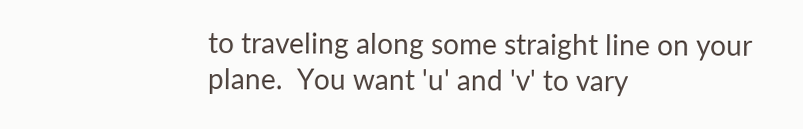to traveling along some straight line on your plane.  You want 'u' and 'v' to vary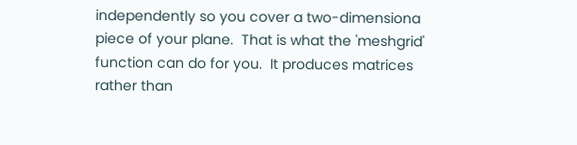independently so you cover a two-dimensiona piece of your plane.  That is what the 'meshgrid' function can do for you.  It produces matrices rather than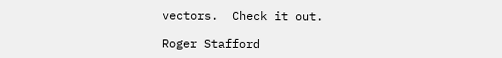vectors.  Check it out.

Roger Stafford